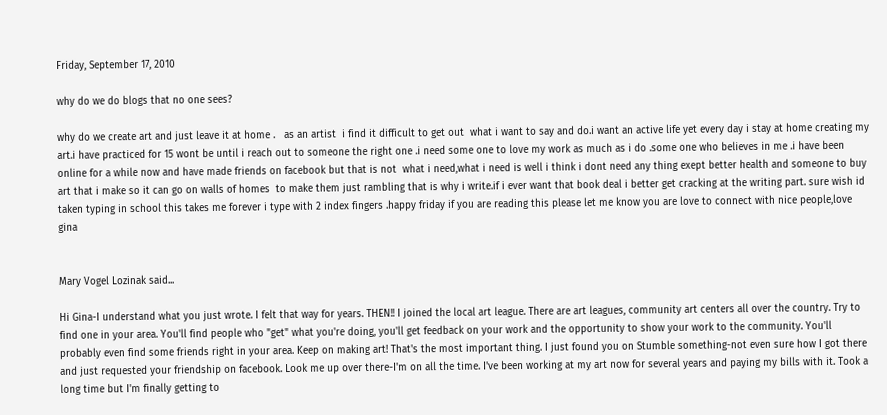Friday, September 17, 2010

why do we do blogs that no one sees?

why do we create art and just leave it at home .   as an artist  i find it difficult to get out  what i want to say and do.i want an active life yet every day i stay at home creating my art.i have practiced for 15 wont be until i reach out to someone the right one .i need some one to love my work as much as i do .some one who believes in me .i have been online for a while now and have made friends on facebook but that is not  what i need,what i need is well i think i dont need any thing exept better health and someone to buy art that i make so it can go on walls of homes  to make them just rambling that is why i write.if i ever want that book deal i better get cracking at the writing part. sure wish id taken typing in school this takes me forever i type with 2 index fingers .happy friday if you are reading this please let me know you are love to connect with nice people,love gina


Mary Vogel Lozinak said...

Hi Gina-I understand what you just wrote. I felt that way for years. THEN!! I joined the local art league. There are art leagues, community art centers all over the country. Try to find one in your area. You'll find people who "get" what you're doing, you'll get feedback on your work and the opportunity to show your work to the community. You'll probably even find some friends right in your area. Keep on making art! That's the most important thing. I just found you on Stumble something-not even sure how I got there and just requested your friendship on facebook. Look me up over there-I'm on all the time. I've been working at my art now for several years and paying my bills with it. Took a long time but I'm finally getting to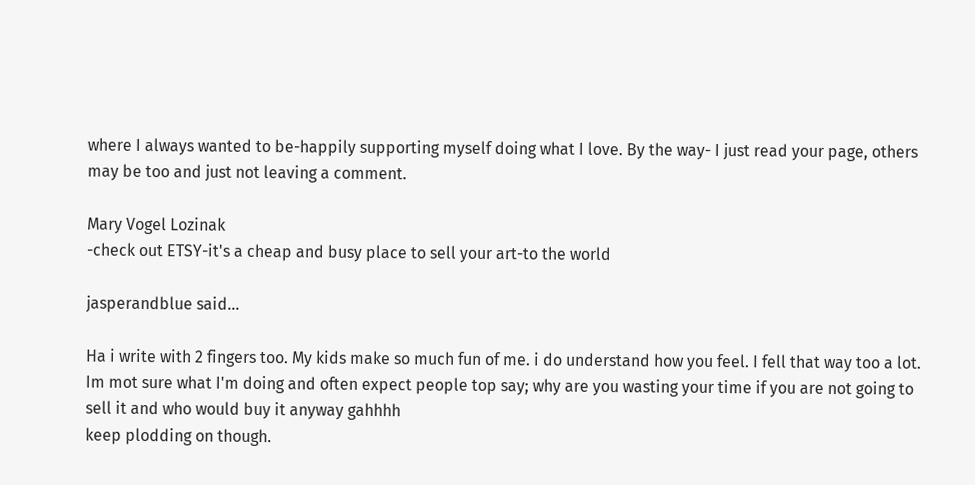where I always wanted to be-happily supporting myself doing what I love. By the way- I just read your page, others may be too and just not leaving a comment.

Mary Vogel Lozinak
-check out ETSY-it's a cheap and busy place to sell your art-to the world

jasperandblue said...

Ha i write with 2 fingers too. My kids make so much fun of me. i do understand how you feel. I fell that way too a lot. Im mot sure what I'm doing and often expect people top say; why are you wasting your time if you are not going to sell it and who would buy it anyway gahhhh
keep plodding on though.